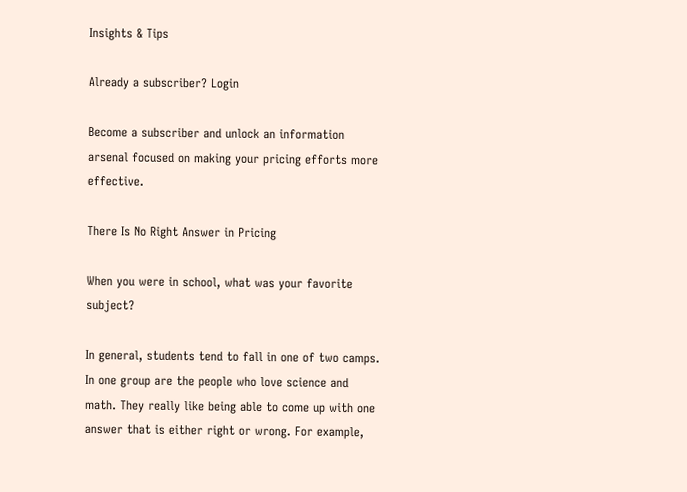Insights & Tips

Already a subscriber? Login

Become a subscriber and unlock an information arsenal focused on making your pricing efforts more effective.

There Is No Right Answer in Pricing

When you were in school, what was your favorite subject?

In general, students tend to fall in one of two camps. In one group are the people who love science and math. They really like being able to come up with one answer that is either right or wrong. For example,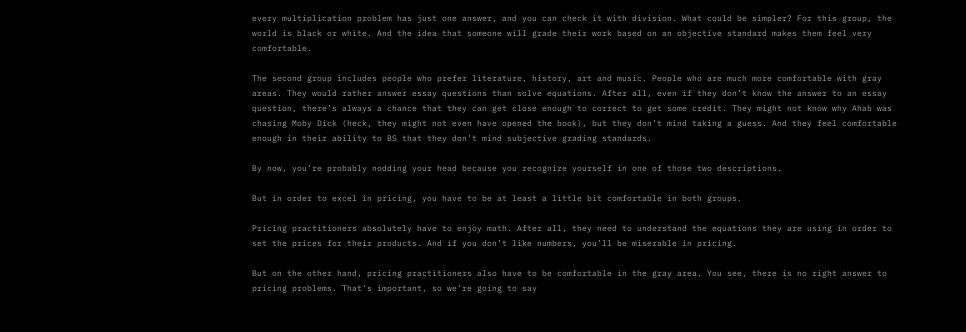every multiplication problem has just one answer, and you can check it with division. What could be simpler? For this group, the world is black or white. And the idea that someone will grade their work based on an objective standard makes them feel very comfortable.

The second group includes people who prefer literature, history, art and music. People who are much more comfortable with gray areas. They would rather answer essay questions than solve equations. After all, even if they don’t know the answer to an essay question, there’s always a chance that they can get close enough to correct to get some credit. They might not know why Ahab was chasing Moby Dick (heck, they might not even have opened the book), but they don’t mind taking a guess. And they feel comfortable enough in their ability to BS that they don’t mind subjective grading standards.

By now, you’re probably nodding your head because you recognize yourself in one of those two descriptions.

But in order to excel in pricing, you have to be at least a little bit comfortable in both groups.

Pricing practitioners absolutely have to enjoy math. After all, they need to understand the equations they are using in order to set the prices for their products. And if you don’t like numbers, you’ll be miserable in pricing.

But on the other hand, pricing practitioners also have to be comfortable in the gray area. You see, there is no right answer to pricing problems. That’s important, so we’re going to say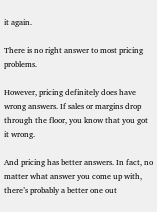it again.

There is no right answer to most pricing problems.

However, pricing definitely does have wrong answers. If sales or margins drop through the floor, you know that you got it wrong.

And pricing has better answers. In fact, no matter what answer you come up with, there’s probably a better one out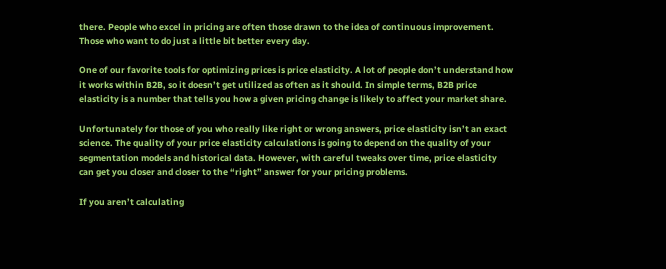there. People who excel in pricing are often those drawn to the idea of continuous improvement. Those who want to do just a little bit better every day.

One of our favorite tools for optimizing prices is price elasticity. A lot of people don’t understand how it works within B2B, so it doesn’t get utilized as often as it should. In simple terms, B2B price elasticity is a number that tells you how a given pricing change is likely to affect your market share.

Unfortunately for those of you who really like right or wrong answers, price elasticity isn’t an exact science. The quality of your price elasticity calculations is going to depend on the quality of your segmentation models and historical data. However, with careful tweaks over time, price elasticity can get you closer and closer to the “right” answer for your pricing problems.

If you aren’t calculating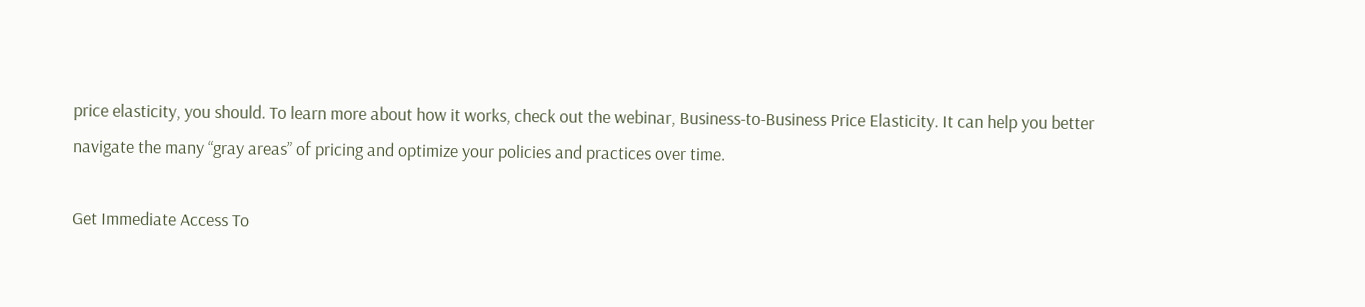price elasticity, you should. To learn more about how it works, check out the webinar, Business-to-Business Price Elasticity. It can help you better navigate the many “gray areas” of pricing and optimize your policies and practices over time.

Get Immediate Access To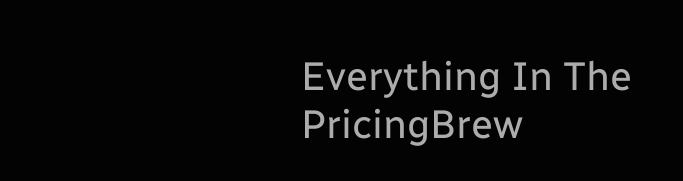Everything In The PricingBrew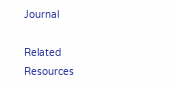Journal

Related Resources